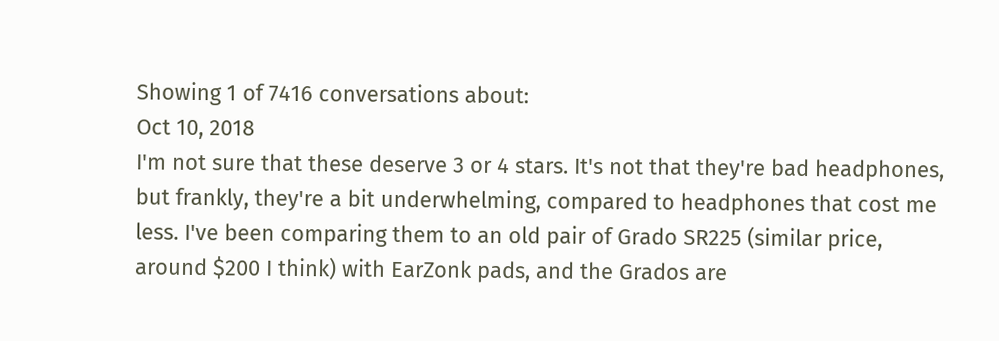Showing 1 of 7416 conversations about:
Oct 10, 2018
I'm not sure that these deserve 3 or 4 stars. It's not that they're bad headphones, but frankly, they're a bit underwhelming, compared to headphones that cost me less. I've been comparing them to an old pair of Grado SR225 (similar price, around $200 I think) with EarZonk pads, and the Grados are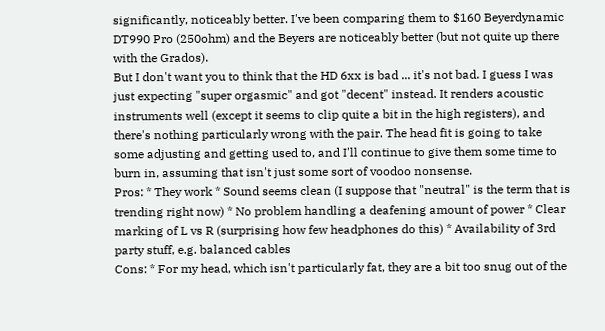significantly, noticeably better. I've been comparing them to $160 Beyerdynamic DT990 Pro (250ohm) and the Beyers are noticeably better (but not quite up there with the Grados).
But I don't want you to think that the HD 6xx is bad ... it's not bad. I guess I was just expecting "super orgasmic" and got "decent" instead. It renders acoustic instruments well (except it seems to clip quite a bit in the high registers), and there's nothing particularly wrong with the pair. The head fit is going to take some adjusting and getting used to, and I'll continue to give them some time to burn in, assuming that isn't just some sort of voodoo nonsense.
Pros: * They work * Sound seems clean (I suppose that "neutral" is the term that is trending right now) * No problem handling a deafening amount of power * Clear marking of L vs R (surprising how few headphones do this) * Availability of 3rd party stuff, e.g. balanced cables
Cons: * For my head, which isn't particularly fat, they are a bit too snug out of the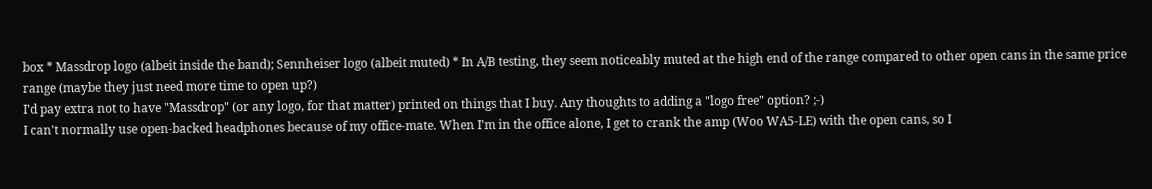box * Massdrop logo (albeit inside the band); Sennheiser logo (albeit muted) * In A/B testing, they seem noticeably muted at the high end of the range compared to other open cans in the same price range (maybe they just need more time to open up?)
I'd pay extra not to have "Massdrop" (or any logo, for that matter) printed on things that I buy. Any thoughts to adding a "logo free" option? ;-)
I can't normally use open-backed headphones because of my office-mate. When I'm in the office alone, I get to crank the amp (Woo WA5-LE) with the open cans, so I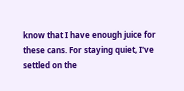know that I have enough juice for these cans. For staying quiet, I've settled on the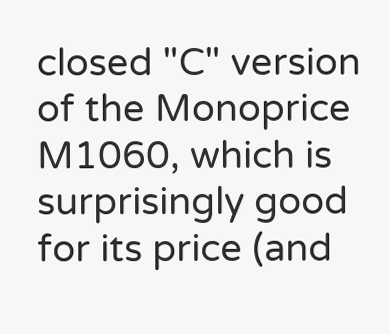closed "C" version of the Monoprice M1060, which is surprisingly good for its price (and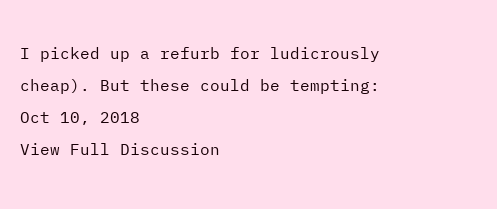I picked up a refurb for ludicrously cheap). But these could be tempting:
Oct 10, 2018
View Full Discussion